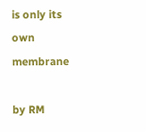is only its own membrane

by RM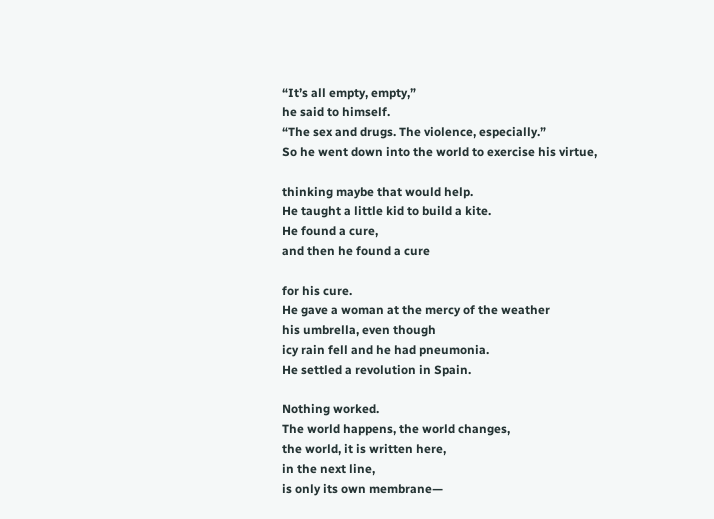“It’s all empty, empty,”
he said to himself.
“The sex and drugs. The violence, especially.”
So he went down into the world to exercise his virtue,

thinking maybe that would help.
He taught a little kid to build a kite.
He found a cure,
and then he found a cure

for his cure.
He gave a woman at the mercy of the weather
his umbrella, even though
icy rain fell and he had pneumonia.
He settled a revolution in Spain.

Nothing worked.
The world happens, the world changes,
the world, it is written here,
in the next line,
is only its own membrane—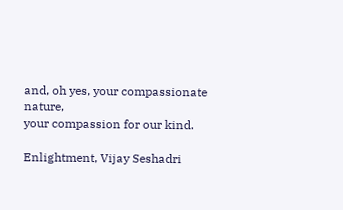and, oh yes, your compassionate nature,
your compassion for our kind.

Enlightment, Vijay Seshadri